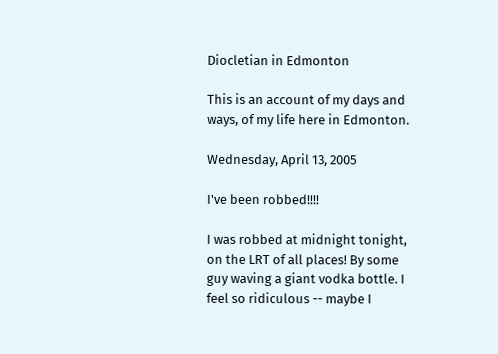Diocletian in Edmonton

This is an account of my days and ways, of my life here in Edmonton.

Wednesday, April 13, 2005

I've been robbed!!!!

I was robbed at midnight tonight, on the LRT of all places! By some guy waving a giant vodka bottle. I feel so ridiculous -- maybe I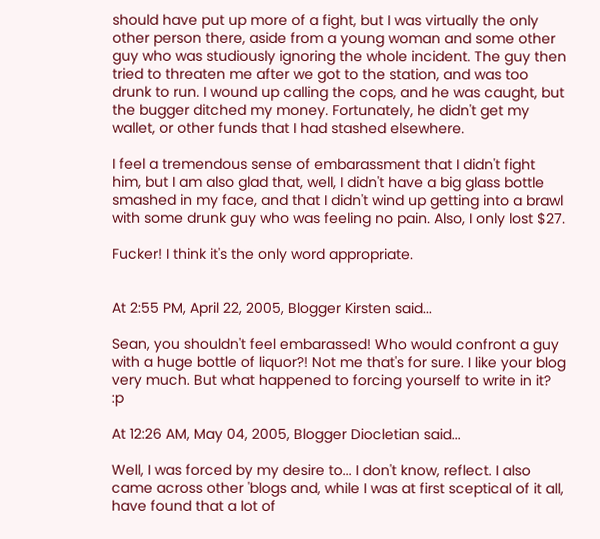should have put up more of a fight, but I was virtually the only other person there, aside from a young woman and some other guy who was studiously ignoring the whole incident. The guy then tried to threaten me after we got to the station, and was too drunk to run. I wound up calling the cops, and he was caught, but the bugger ditched my money. Fortunately, he didn't get my wallet, or other funds that I had stashed elsewhere.

I feel a tremendous sense of embarassment that I didn't fight him, but I am also glad that, well, I didn't have a big glass bottle smashed in my face, and that I didn't wind up getting into a brawl with some drunk guy who was feeling no pain. Also, I only lost $27.

Fucker! I think it's the only word appropriate.


At 2:55 PM, April 22, 2005, Blogger Kirsten said...

Sean, you shouldn't feel embarassed! Who would confront a guy with a huge bottle of liquor?! Not me that's for sure. I like your blog very much. But what happened to forcing yourself to write in it? :p

At 12:26 AM, May 04, 2005, Blogger Diocletian said...

Well, I was forced by my desire to... I don't know, reflect. I also came across other 'blogs and, while I was at first sceptical of it all, have found that a lot of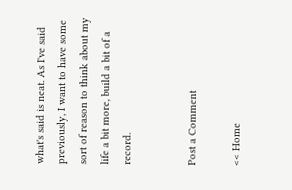what's said is neat. As I've said previously, I want to have some sort of reason to think about my life a bit more, build a bit of a record.


Post a Comment

<< Home